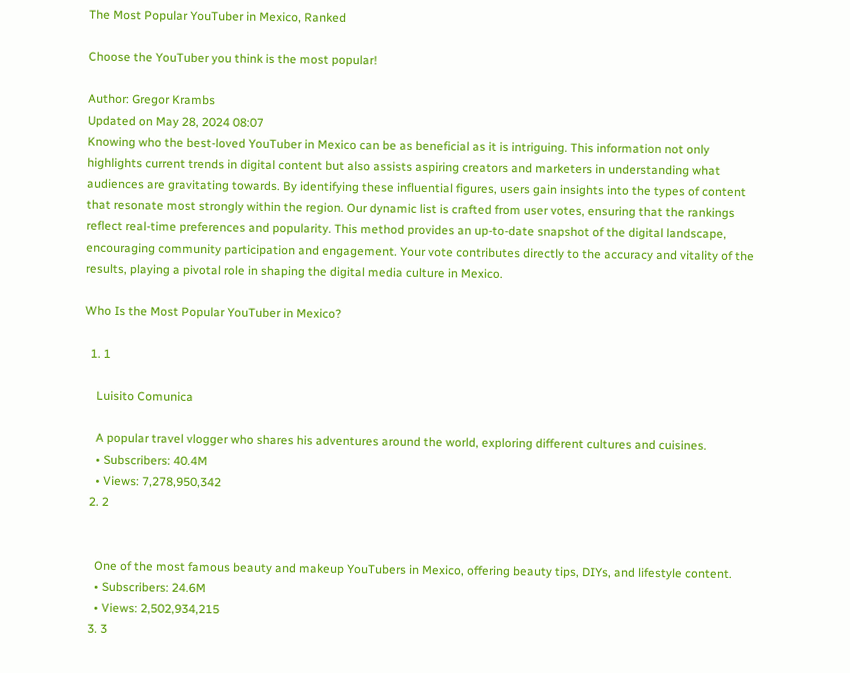The Most Popular YouTuber in Mexico, Ranked

Choose the YouTuber you think is the most popular!

Author: Gregor Krambs
Updated on May 28, 2024 08:07
Knowing who the best-loved YouTuber in Mexico can be as beneficial as it is intriguing. This information not only highlights current trends in digital content but also assists aspiring creators and marketers in understanding what audiences are gravitating towards. By identifying these influential figures, users gain insights into the types of content that resonate most strongly within the region. Our dynamic list is crafted from user votes, ensuring that the rankings reflect real-time preferences and popularity. This method provides an up-to-date snapshot of the digital landscape, encouraging community participation and engagement. Your vote contributes directly to the accuracy and vitality of the results, playing a pivotal role in shaping the digital media culture in Mexico.

Who Is the Most Popular YouTuber in Mexico?

  1. 1

    Luisito Comunica

    A popular travel vlogger who shares his adventures around the world, exploring different cultures and cuisines.
    • Subscribers: 40.4M
    • Views: 7,278,950,342
  2. 2


    One of the most famous beauty and makeup YouTubers in Mexico, offering beauty tips, DIYs, and lifestyle content.
    • Subscribers: 24.6M
    • Views: 2,502,934,215
  3. 3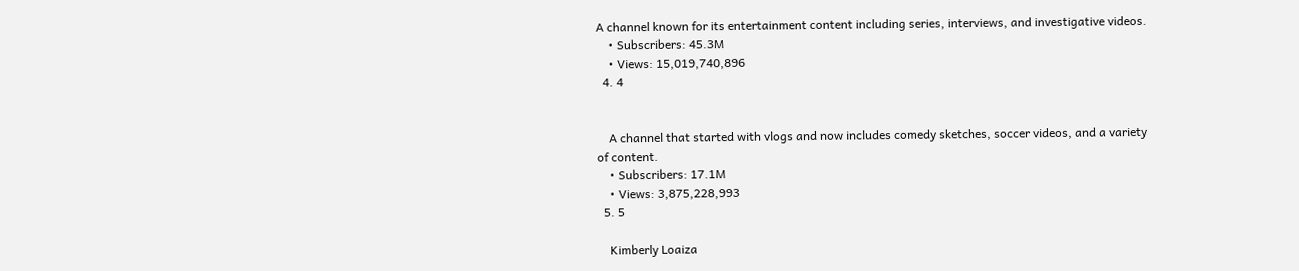A channel known for its entertainment content including series, interviews, and investigative videos.
    • Subscribers: 45.3M
    • Views: 15,019,740,896
  4. 4


    A channel that started with vlogs and now includes comedy sketches, soccer videos, and a variety of content.
    • Subscribers: 17.1M
    • Views: 3,875,228,993
  5. 5

    Kimberly Loaiza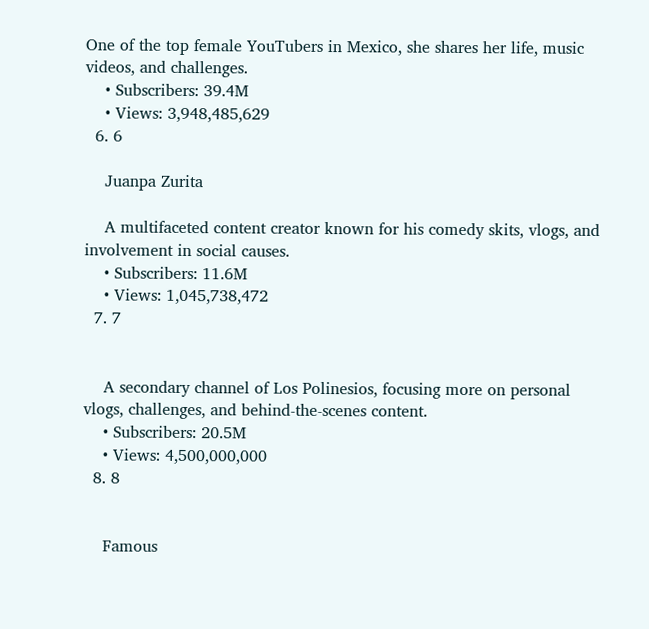One of the top female YouTubers in Mexico, she shares her life, music videos, and challenges.
    • Subscribers: 39.4M
    • Views: 3,948,485,629
  6. 6

    Juanpa Zurita

    A multifaceted content creator known for his comedy skits, vlogs, and involvement in social causes.
    • Subscribers: 11.6M
    • Views: 1,045,738,472
  7. 7


    A secondary channel of Los Polinesios, focusing more on personal vlogs, challenges, and behind-the-scenes content.
    • Subscribers: 20.5M
    • Views: 4,500,000,000
  8. 8


    Famous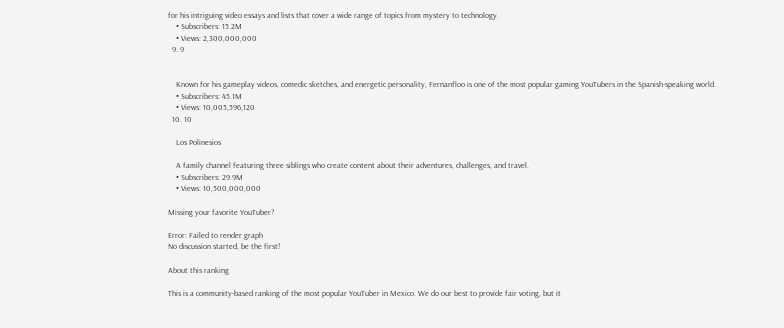for his intriguing video essays and lists that cover a wide range of topics from mystery to technology.
    • Subscribers: 15.2M
    • Views: 2,300,000,000
  9. 9


    Known for his gameplay videos, comedic sketches, and energetic personality, Fernanfloo is one of the most popular gaming YouTubers in the Spanish-speaking world.
    • Subscribers: 45.1M
    • Views: 10,005,596,120
  10. 10

    Los Polinesios

    A family channel featuring three siblings who create content about their adventures, challenges, and travel.
    • Subscribers: 29.9M
    • Views: 10,500,000,000

Missing your favorite YouTuber?

Error: Failed to render graph
No discussion started, be the first!

About this ranking

This is a community-based ranking of the most popular YouTuber in Mexico. We do our best to provide fair voting, but it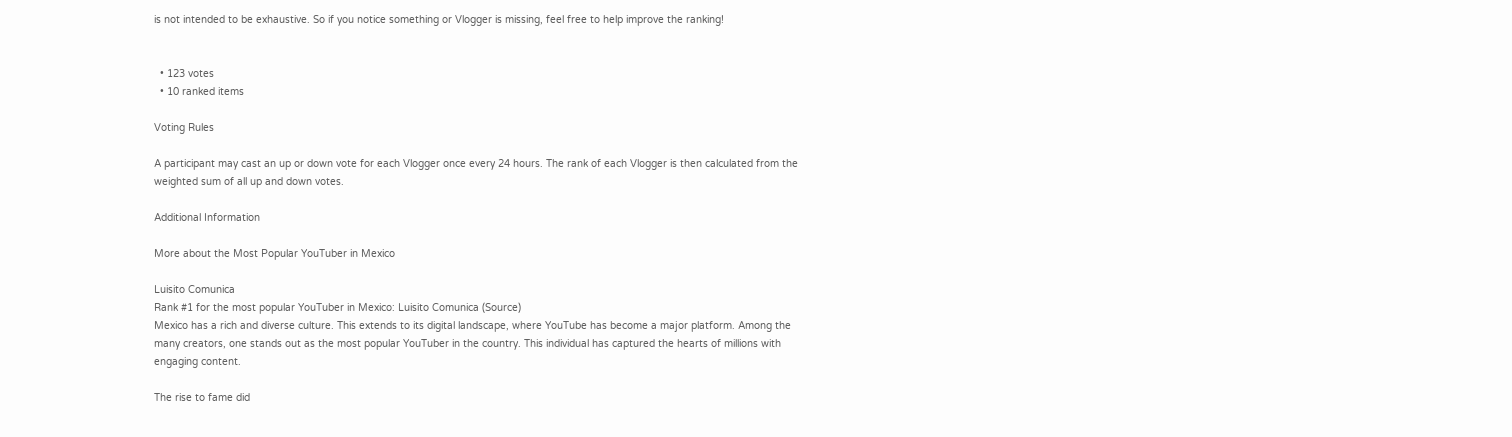is not intended to be exhaustive. So if you notice something or Vlogger is missing, feel free to help improve the ranking!


  • 123 votes
  • 10 ranked items

Voting Rules

A participant may cast an up or down vote for each Vlogger once every 24 hours. The rank of each Vlogger is then calculated from the weighted sum of all up and down votes.

Additional Information

More about the Most Popular YouTuber in Mexico

Luisito Comunica
Rank #1 for the most popular YouTuber in Mexico: Luisito Comunica (Source)
Mexico has a rich and diverse culture. This extends to its digital landscape, where YouTube has become a major platform. Among the many creators, one stands out as the most popular YouTuber in the country. This individual has captured the hearts of millions with engaging content.

The rise to fame did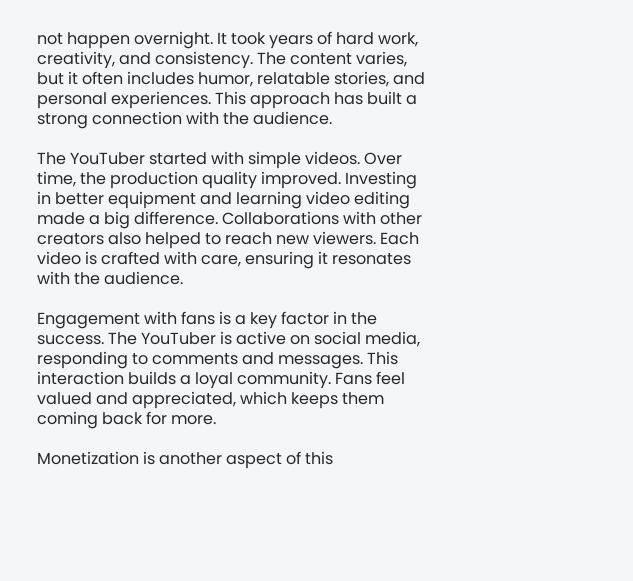not happen overnight. It took years of hard work, creativity, and consistency. The content varies, but it often includes humor, relatable stories, and personal experiences. This approach has built a strong connection with the audience.

The YouTuber started with simple videos. Over time, the production quality improved. Investing in better equipment and learning video editing made a big difference. Collaborations with other creators also helped to reach new viewers. Each video is crafted with care, ensuring it resonates with the audience.

Engagement with fans is a key factor in the success. The YouTuber is active on social media, responding to comments and messages. This interaction builds a loyal community. Fans feel valued and appreciated, which keeps them coming back for more.

Monetization is another aspect of this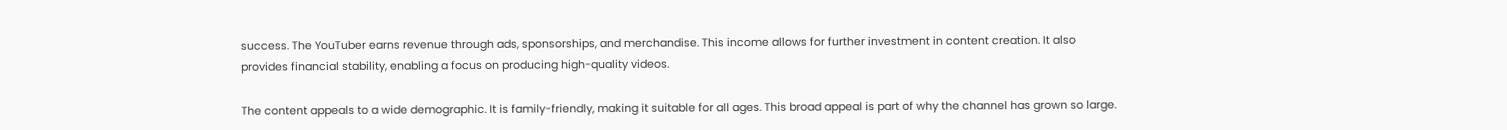success. The YouTuber earns revenue through ads, sponsorships, and merchandise. This income allows for further investment in content creation. It also provides financial stability, enabling a focus on producing high-quality videos.

The content appeals to a wide demographic. It is family-friendly, making it suitable for all ages. This broad appeal is part of why the channel has grown so large.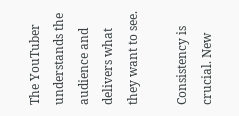The YouTuber understands the audience and delivers what they want to see.

Consistency is crucial. New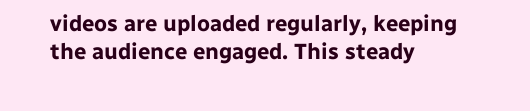videos are uploaded regularly, keeping the audience engaged. This steady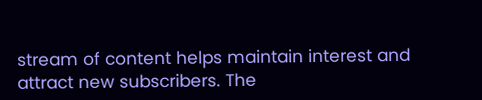stream of content helps maintain interest and attract new subscribers. The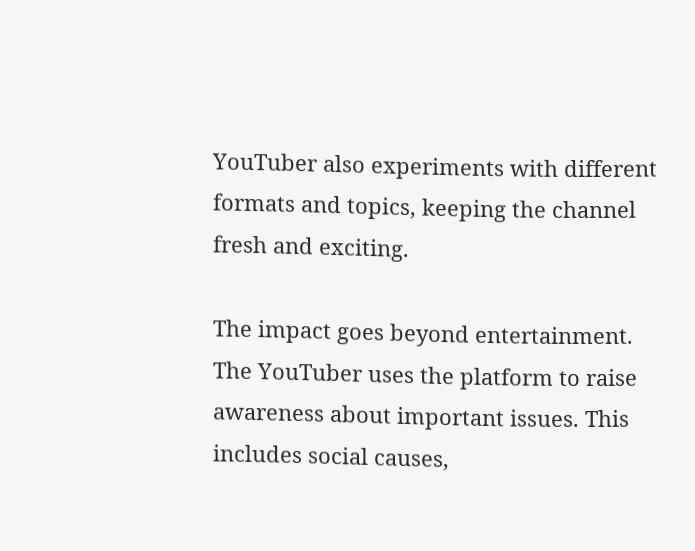YouTuber also experiments with different formats and topics, keeping the channel fresh and exciting.

The impact goes beyond entertainment. The YouTuber uses the platform to raise awareness about important issues. This includes social causes,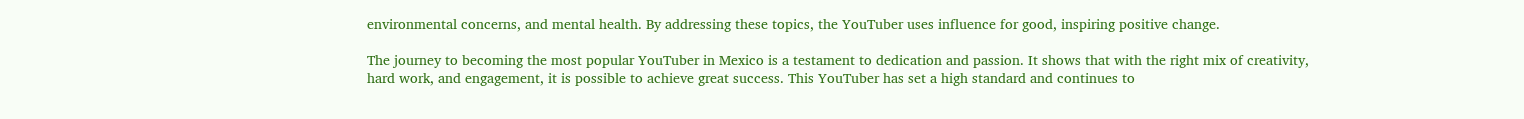environmental concerns, and mental health. By addressing these topics, the YouTuber uses influence for good, inspiring positive change.

The journey to becoming the most popular YouTuber in Mexico is a testament to dedication and passion. It shows that with the right mix of creativity, hard work, and engagement, it is possible to achieve great success. This YouTuber has set a high standard and continues to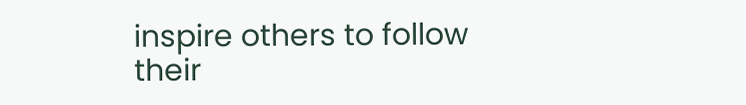inspire others to follow their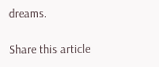dreams.

Share this article